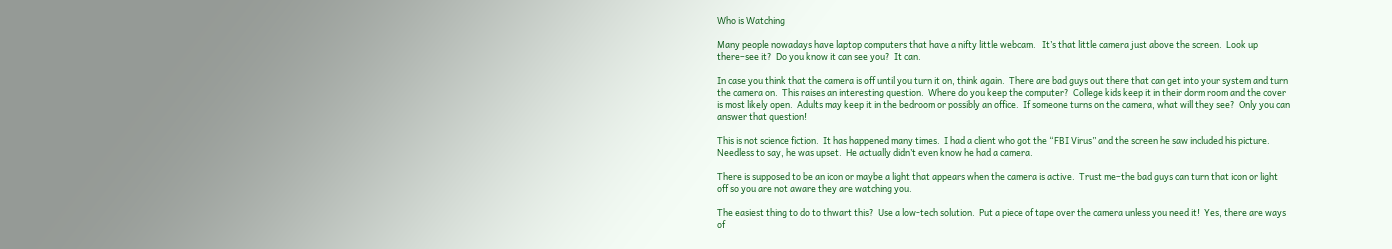Who is Watching

Many people nowadays have laptop computers that have a nifty little webcam.   It’s that little camera just above the screen.  Look up there–see it?  Do you know it can see you?  It can.

In case you think that the camera is off until you turn it on, think again.  There are bad guys out there that can get into your system and turn the camera on.  This raises an interesting question.  Where do you keep the computer?  College kids keep it in their dorm room and the cover is most likely open.  Adults may keep it in the bedroom or possibly an office.  If someone turns on the camera, what will they see?  Only you can answer that question!

This is not science fiction.  It has happened many times.  I had a client who got the “FBI Virus” and the screen he saw included his picture.  Needless to say, he was upset.  He actually didn’t even know he had a camera.

There is supposed to be an icon or maybe a light that appears when the camera is active.  Trust me–the bad guys can turn that icon or light off so you are not aware they are watching you.

The easiest thing to do to thwart this?  Use a low-tech solution.  Put a piece of tape over the camera unless you need it!  Yes, there are ways of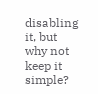disabling it, but why not keep it simple?